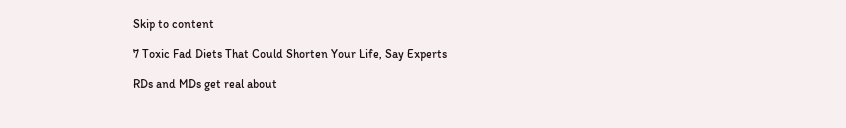Skip to content

7 Toxic Fad Diets That Could Shorten Your Life, Say Experts

RDs and MDs get real about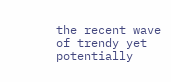the recent wave of trendy yet potentially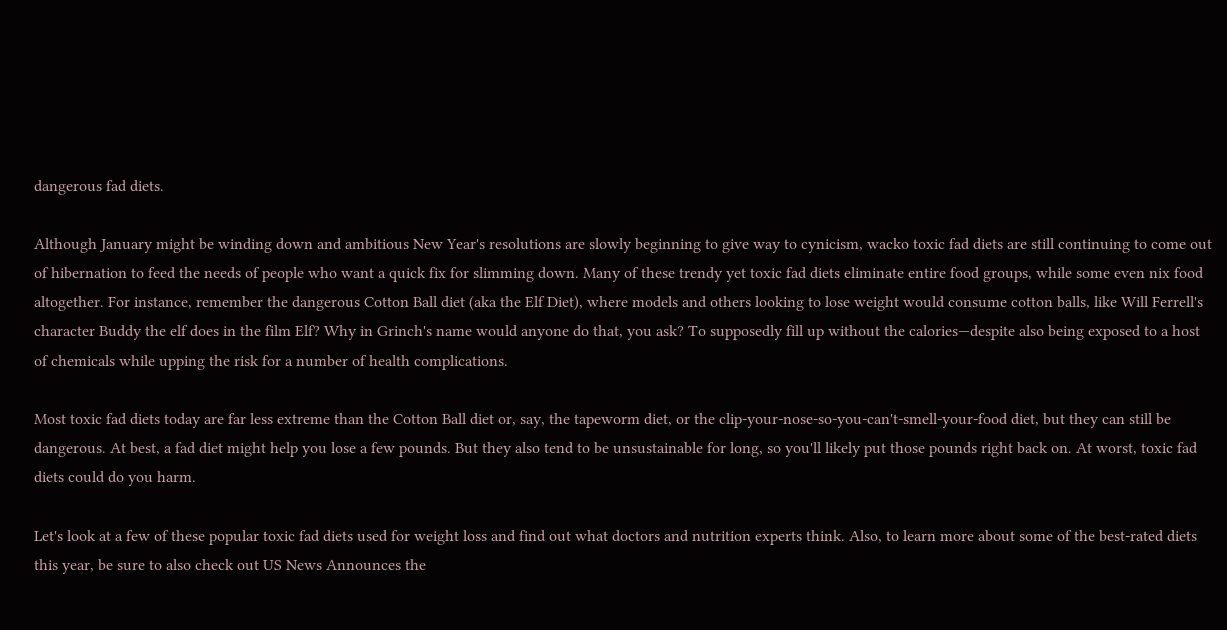dangerous fad diets.

Although January might be winding down and ambitious New Year's resolutions are slowly beginning to give way to cynicism, wacko toxic fad diets are still continuing to come out of hibernation to feed the needs of people who want a quick fix for slimming down. Many of these trendy yet toxic fad diets eliminate entire food groups, while some even nix food altogether. For instance, remember the dangerous Cotton Ball diet (aka the Elf Diet), where models and others looking to lose weight would consume cotton balls, like Will Ferrell's character Buddy the elf does in the film Elf? Why in Grinch's name would anyone do that, you ask? To supposedly fill up without the calories—despite also being exposed to a host of chemicals while upping the risk for a number of health complications.

Most toxic fad diets today are far less extreme than the Cotton Ball diet or, say, the tapeworm diet, or the clip-your-nose-so-you-can't-smell-your-food diet, but they can still be dangerous. At best, a fad diet might help you lose a few pounds. But they also tend to be unsustainable for long, so you'll likely put those pounds right back on. At worst, toxic fad diets could do you harm.

Let's look at a few of these popular toxic fad diets used for weight loss and find out what doctors and nutrition experts think. Also, to learn more about some of the best-rated diets this year, be sure to also check out US News Announces the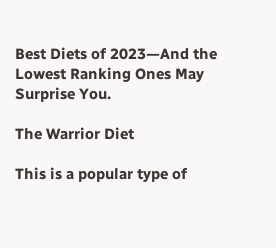Best Diets of 2023—And the Lowest Ranking Ones May Surprise You.

The Warrior Diet

This is a popular type of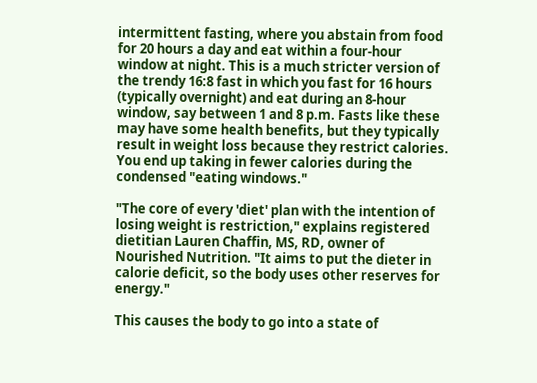intermittent fasting, where you abstain from food for 20 hours a day and eat within a four-hour window at night. This is a much stricter version of the trendy 16:8 fast in which you fast for 16 hours (typically overnight) and eat during an 8-hour window, say between 1 and 8 p.m. Fasts like these may have some health benefits, but they typically result in weight loss because they restrict calories. You end up taking in fewer calories during the condensed "eating windows."

"The core of every 'diet' plan with the intention of losing weight is restriction," explains registered dietitian Lauren Chaffin, MS, RD, owner of Nourished Nutrition. "It aims to put the dieter in calorie deficit, so the body uses other reserves for energy."

This causes the body to go into a state of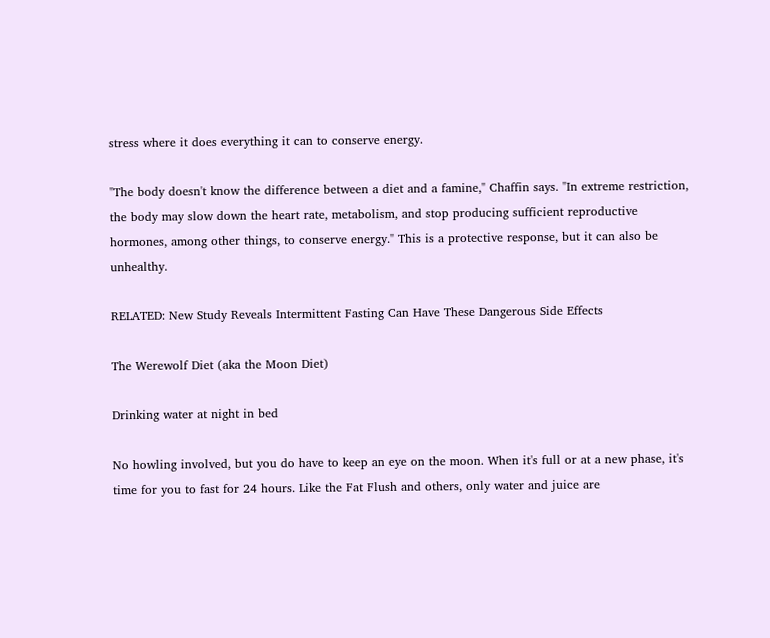stress where it does everything it can to conserve energy.

"The body doesn't know the difference between a diet and a famine," Chaffin says. "In extreme restriction, the body may slow down the heart rate, metabolism, and stop producing sufficient reproductive hormones, among other things, to conserve energy." This is a protective response, but it can also be unhealthy.

RELATED: New Study Reveals Intermittent Fasting Can Have These Dangerous Side Effects

The Werewolf Diet (aka the Moon Diet)

Drinking water at night in bed

No howling involved, but you do have to keep an eye on the moon. When it's full or at a new phase, it's time for you to fast for 24 hours. Like the Fat Flush and others, only water and juice are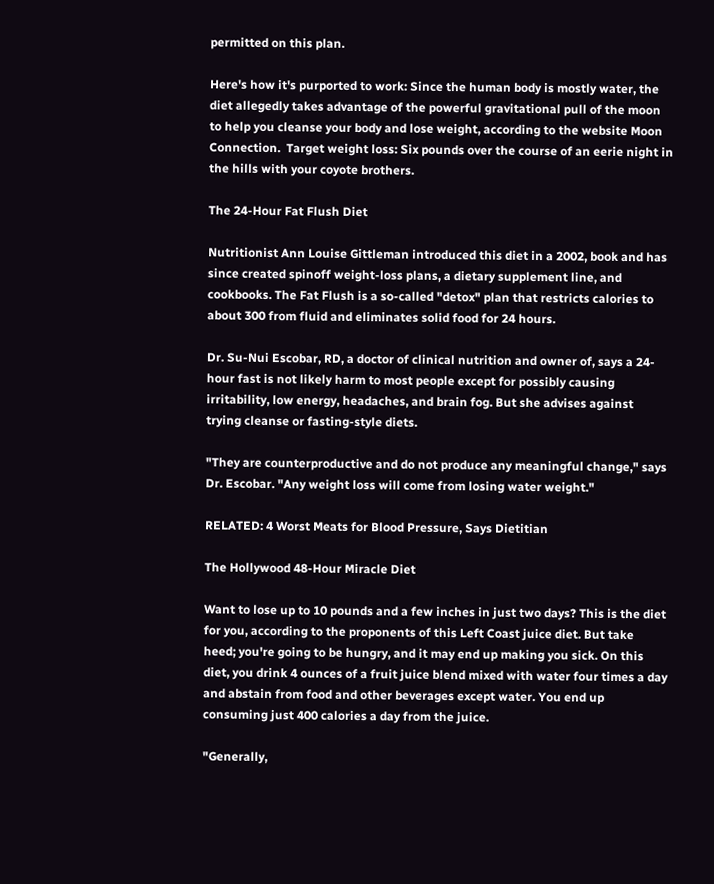permitted on this plan.

Here's how it's purported to work: Since the human body is mostly water, the diet allegedly takes advantage of the powerful gravitational pull of the moon to help you cleanse your body and lose weight, according to the website Moon Connection.  Target weight loss: Six pounds over the course of an eerie night in the hills with your coyote brothers.

The 24-Hour Fat Flush Diet

Nutritionist Ann Louise Gittleman introduced this diet in a 2002, book and has since created spinoff weight-loss plans, a dietary supplement line, and cookbooks. The Fat Flush is a so-called "detox" plan that restricts calories to about 300 from fluid and eliminates solid food for 24 hours.

Dr. Su-Nui Escobar, RD, a doctor of clinical nutrition and owner of, says a 24-hour fast is not likely harm to most people except for possibly causing irritability, low energy, headaches, and brain fog. But she advises against trying cleanse or fasting-style diets.

"They are counterproductive and do not produce any meaningful change," says Dr. Escobar. "Any weight loss will come from losing water weight."

RELATED: 4 Worst Meats for Blood Pressure, Says Dietitian

The Hollywood 48-Hour Miracle Diet

Want to lose up to 10 pounds and a few inches in just two days? This is the diet for you, according to the proponents of this Left Coast juice diet. But take heed; you're going to be hungry, and it may end up making you sick. On this diet, you drink 4 ounces of a fruit juice blend mixed with water four times a day and abstain from food and other beverages except water. You end up consuming just 400 calories a day from the juice.

"Generally,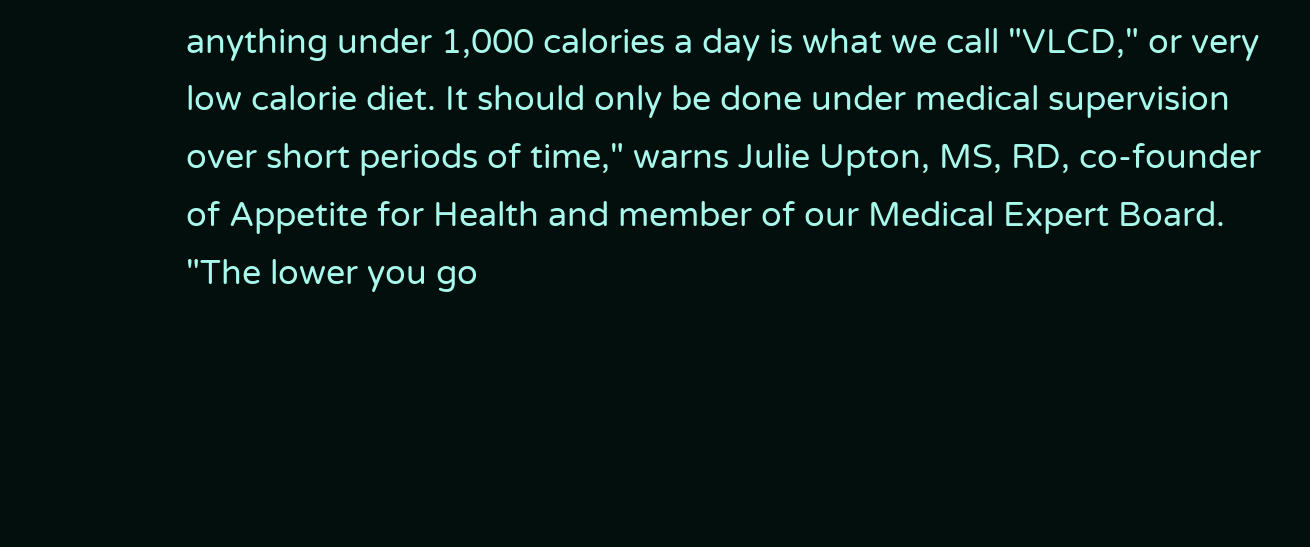anything under 1,000 calories a day is what we call "VLCD," or very low calorie diet. It should only be done under medical supervision over short periods of time," warns Julie Upton, MS, RD, co-founder of Appetite for Health and member of our Medical Expert Board. "The lower you go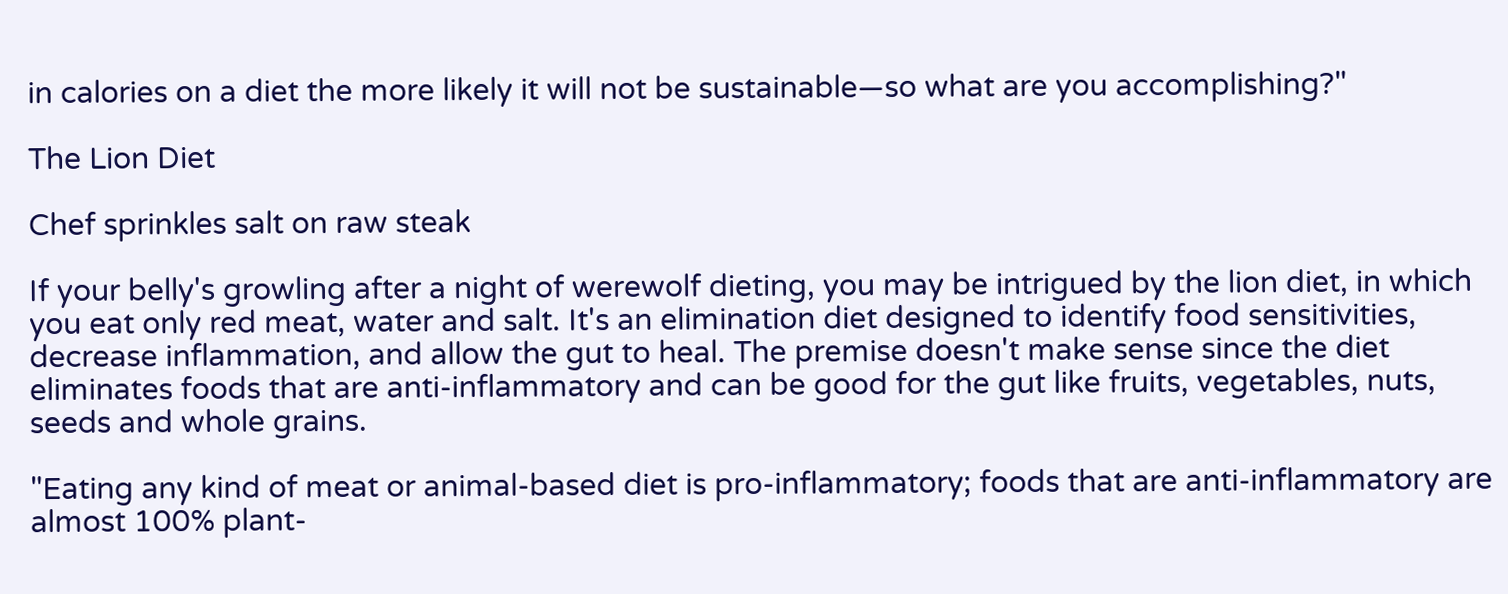in calories on a diet the more likely it will not be sustainable—so what are you accomplishing?"

The Lion Diet

Chef sprinkles salt on raw steak

If your belly's growling after a night of werewolf dieting, you may be intrigued by the lion diet, in which you eat only red meat, water and salt. It's an elimination diet designed to identify food sensitivities, decrease inflammation, and allow the gut to heal. The premise doesn't make sense since the diet eliminates foods that are anti-inflammatory and can be good for the gut like fruits, vegetables, nuts, seeds and whole grains.

"Eating any kind of meat or animal-based diet is pro-inflammatory; foods that are anti-inflammatory are almost 100% plant-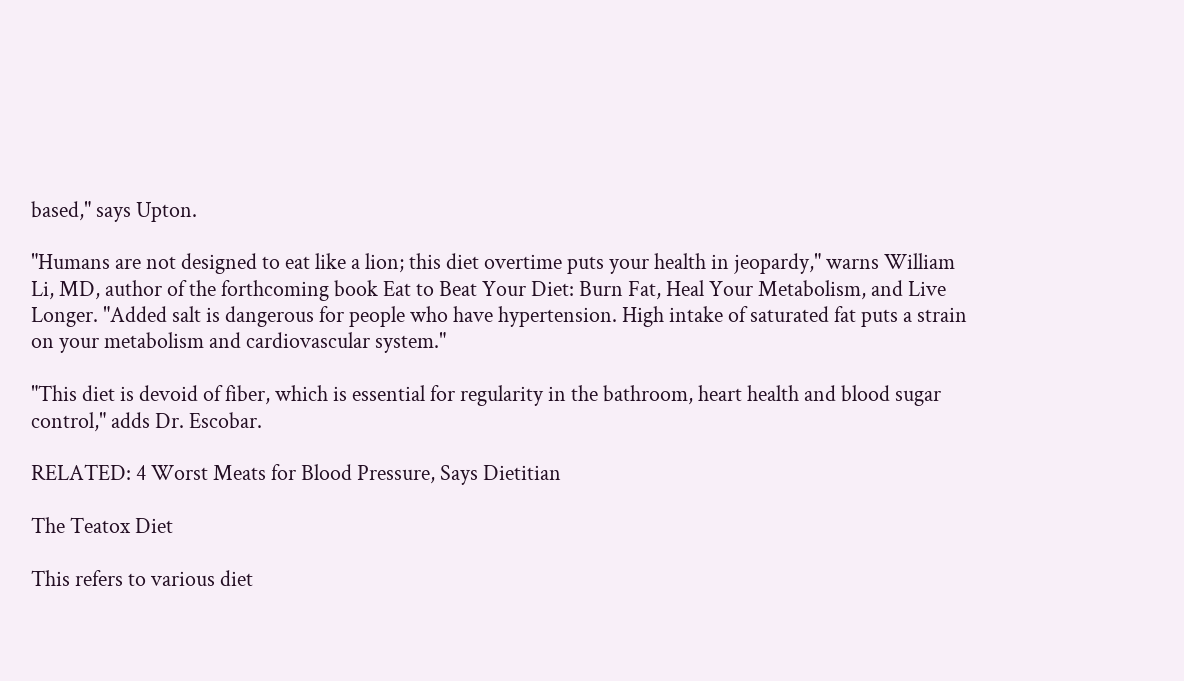based," says Upton.

"Humans are not designed to eat like a lion; this diet overtime puts your health in jeopardy," warns William Li, MD, author of the forthcoming book Eat to Beat Your Diet: Burn Fat, Heal Your Metabolism, and Live Longer. "Added salt is dangerous for people who have hypertension. High intake of saturated fat puts a strain on your metabolism and cardiovascular system."

"This diet is devoid of fiber, which is essential for regularity in the bathroom, heart health and blood sugar control," adds Dr. Escobar.

RELATED: 4 Worst Meats for Blood Pressure, Says Dietitian

The Teatox Diet

This refers to various diet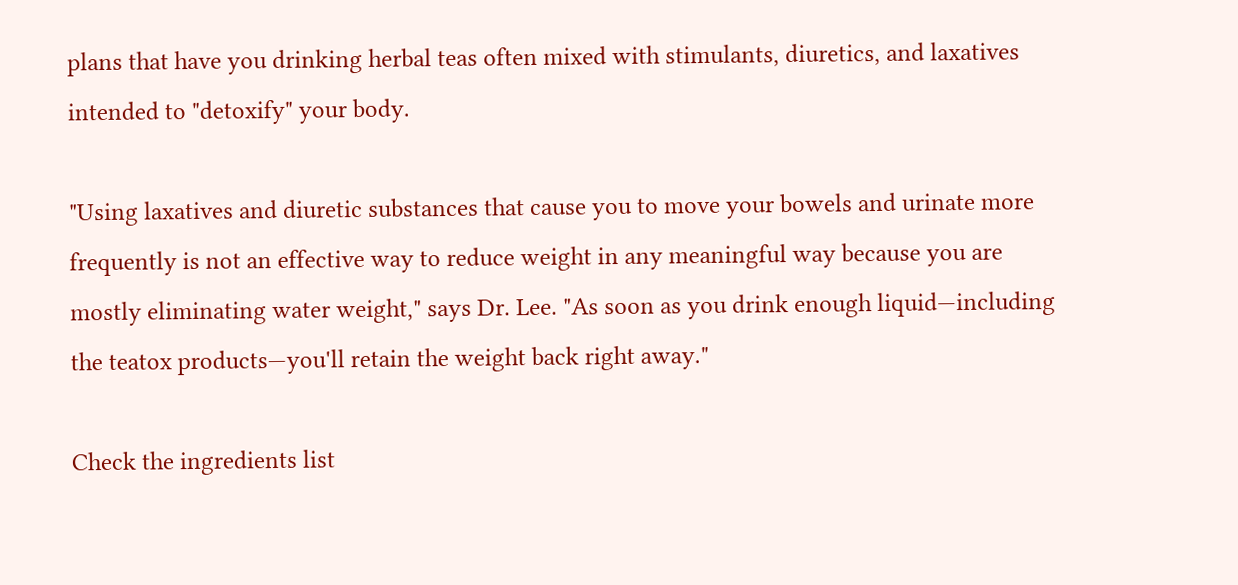plans that have you drinking herbal teas often mixed with stimulants, diuretics, and laxatives intended to "detoxify" your body.

"Using laxatives and diuretic substances that cause you to move your bowels and urinate more frequently is not an effective way to reduce weight in any meaningful way because you are mostly eliminating water weight," says Dr. Lee. "As soon as you drink enough liquid—including the teatox products—you'll retain the weight back right away."

Check the ingredients list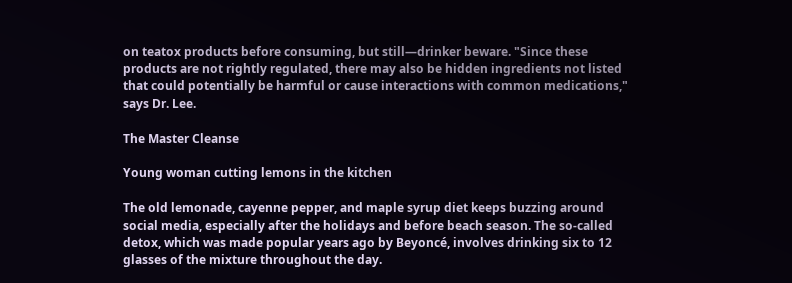on teatox products before consuming, but still—drinker beware. "Since these products are not rightly regulated, there may also be hidden ingredients not listed that could potentially be harmful or cause interactions with common medications," says Dr. Lee.

The Master Cleanse

Young woman cutting lemons in the kitchen

The old lemonade, cayenne pepper, and maple syrup diet keeps buzzing around social media, especially after the holidays and before beach season. The so-called detox, which was made popular years ago by Beyoncé, involves drinking six to 12 glasses of the mixture throughout the day.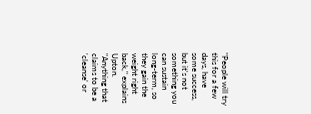"People will try this for a few days, have some success, but it's not something you can sustain long-term, so they gain the weight right back," explains Upton. "Anything that claims to be a 'cleanse' or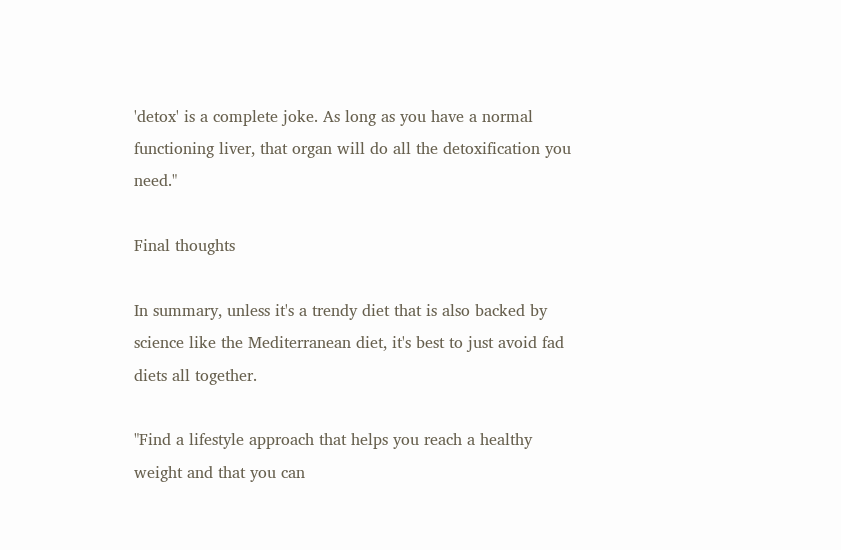'detox' is a complete joke. As long as you have a normal functioning liver, that organ will do all the detoxification you need."

Final thoughts

In summary, unless it's a trendy diet that is also backed by science like the Mediterranean diet, it's best to just avoid fad diets all together.

"Find a lifestyle approach that helps you reach a healthy weight and that you can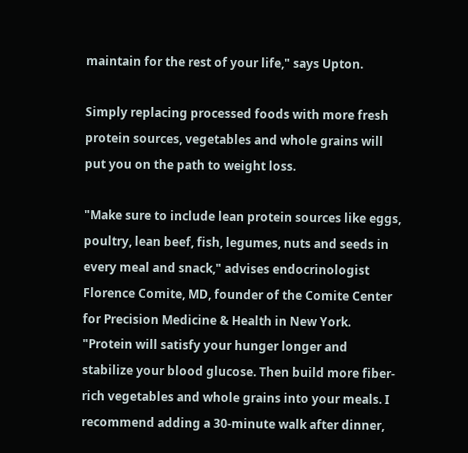maintain for the rest of your life," says Upton.

Simply replacing processed foods with more fresh protein sources, vegetables and whole grains will put you on the path to weight loss.

"Make sure to include lean protein sources like eggs, poultry, lean beef, fish, legumes, nuts and seeds in every meal and snack," advises endocrinologist Florence Comite, MD, founder of the Comite Center for Precision Medicine & Health in New York. "Protein will satisfy your hunger longer and stabilize your blood glucose. Then build more fiber-rich vegetables and whole grains into your meals. I recommend adding a 30-minute walk after dinner,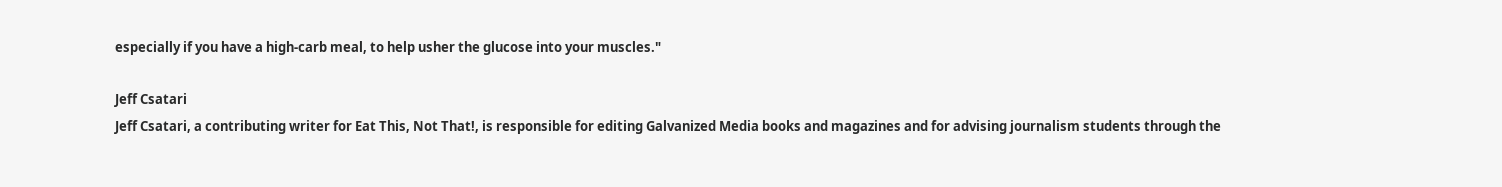especially if you have a high-carb meal, to help usher the glucose into your muscles."

Jeff Csatari
Jeff Csatari, a contributing writer for Eat This, Not That!, is responsible for editing Galvanized Media books and magazines and for advising journalism students through the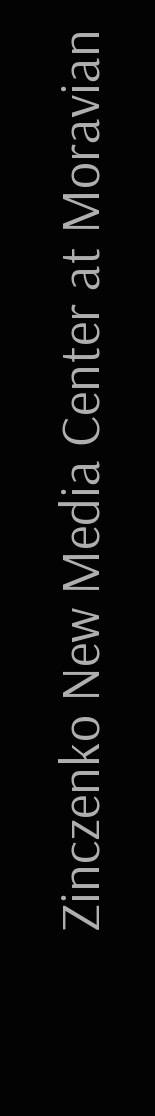Zinczenko New Media Center at Moravian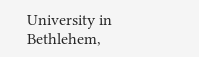University in Bethlehem,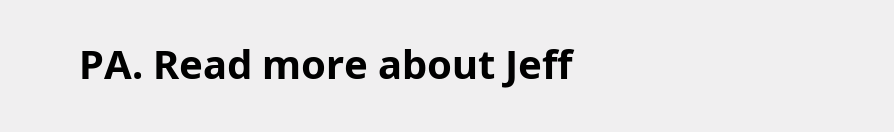PA. Read more about Jeff